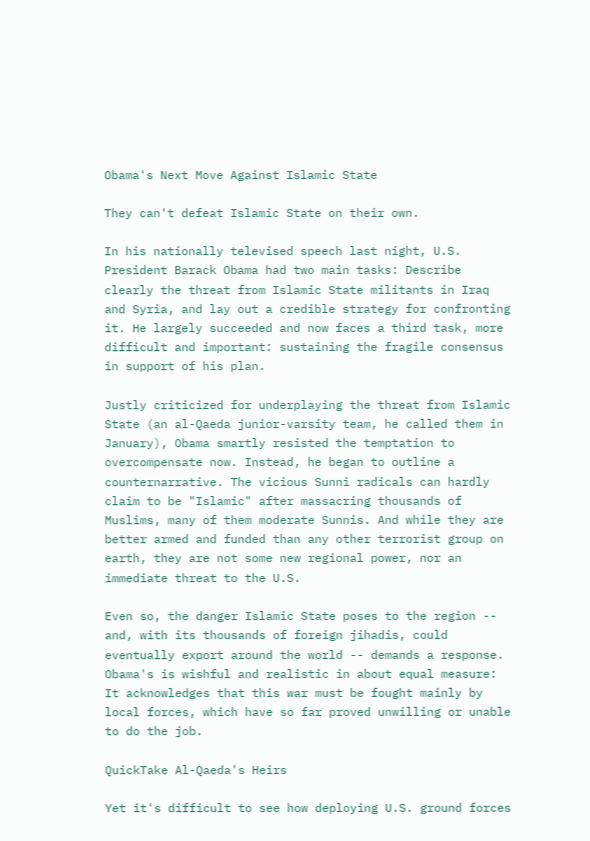Obama's Next Move Against Islamic State

They can't defeat Islamic State on their own.

In his nationally televised speech last night, U.S. President Barack Obama had two main tasks: Describe clearly the threat from Islamic State militants in Iraq and Syria, and lay out a credible strategy for confronting it. He largely succeeded and now faces a third task, more difficult and important: sustaining the fragile consensus in support of his plan.

Justly criticized for underplaying the threat from Islamic State (an al-Qaeda junior-varsity team, he called them in January), Obama smartly resisted the temptation to overcompensate now. Instead, he began to outline a counternarrative. The vicious Sunni radicals can hardly claim to be "Islamic" after massacring thousands of Muslims, many of them moderate Sunnis. And while they are better armed and funded than any other terrorist group on earth, they are not some new regional power, nor an immediate threat to the U.S.

Even so, the danger Islamic State poses to the region -- and, with its thousands of foreign jihadis, could eventually export around the world -- demands a response. Obama's is wishful and realistic in about equal measure: It acknowledges that this war must be fought mainly by local forces, which have so far proved unwilling or unable to do the job.

QuickTake Al-Qaeda's Heirs

Yet it's difficult to see how deploying U.S. ground forces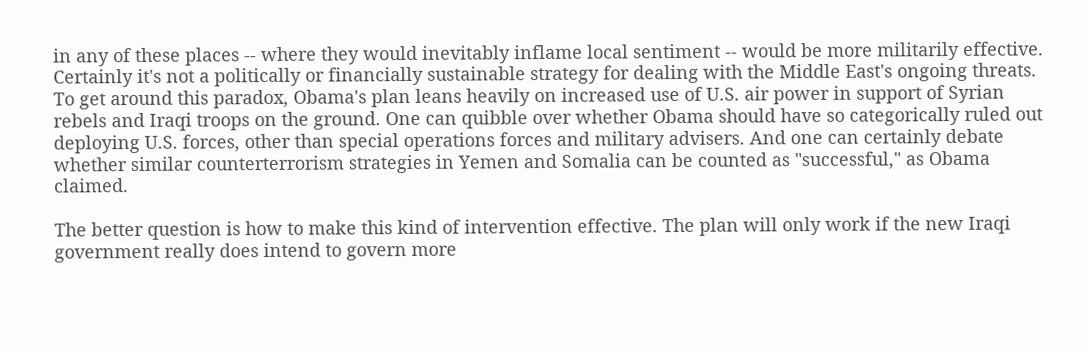in any of these places -- where they would inevitably inflame local sentiment -- would be more militarily effective. Certainly it's not a politically or financially sustainable strategy for dealing with the Middle East's ongoing threats. To get around this paradox, Obama's plan leans heavily on increased use of U.S. air power in support of Syrian rebels and Iraqi troops on the ground. One can quibble over whether Obama should have so categorically ruled out deploying U.S. forces, other than special operations forces and military advisers. And one can certainly debate whether similar counterterrorism strategies in Yemen and Somalia can be counted as "successful," as Obama claimed.

The better question is how to make this kind of intervention effective. The plan will only work if the new Iraqi government really does intend to govern more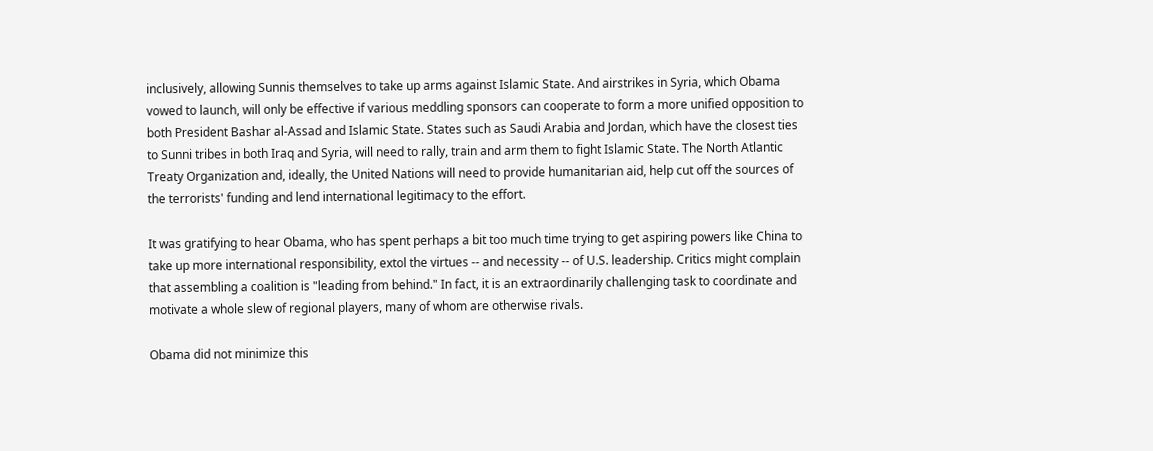inclusively, allowing Sunnis themselves to take up arms against Islamic State. And airstrikes in Syria, which Obama vowed to launch, will only be effective if various meddling sponsors can cooperate to form a more unified opposition to both President Bashar al-Assad and Islamic State. States such as Saudi Arabia and Jordan, which have the closest ties to Sunni tribes in both Iraq and Syria, will need to rally, train and arm them to fight Islamic State. The North Atlantic Treaty Organization and, ideally, the United Nations will need to provide humanitarian aid, help cut off the sources of the terrorists' funding and lend international legitimacy to the effort.

It was gratifying to hear Obama, who has spent perhaps a bit too much time trying to get aspiring powers like China to take up more international responsibility, extol the virtues -- and necessity -- of U.S. leadership. Critics might complain that assembling a coalition is "leading from behind." In fact, it is an extraordinarily challenging task to coordinate and motivate a whole slew of regional players, many of whom are otherwise rivals.

Obama did not minimize this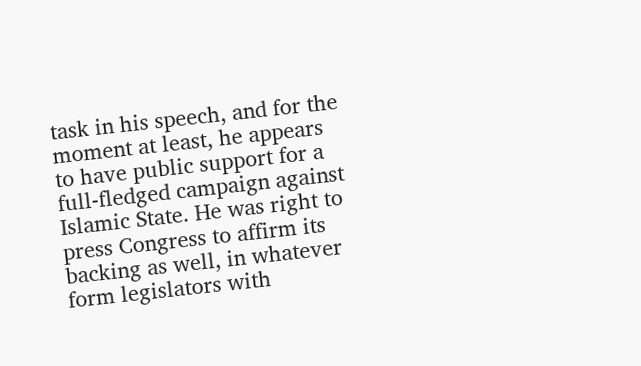task in his speech, and for the moment at least, he appears to have public support for a full-fledged campaign against Islamic State. He was right to press Congress to affirm its backing as well, in whatever form legislators with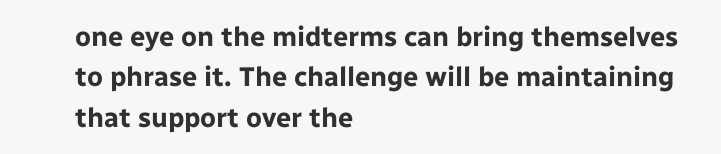one eye on the midterms can bring themselves to phrase it. The challenge will be maintaining that support over the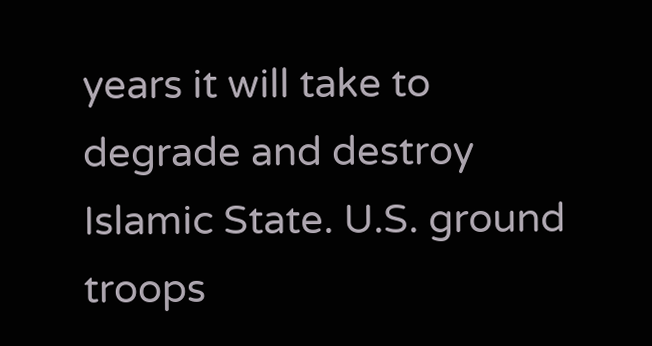years it will take to degrade and destroy Islamic State. U.S. ground troops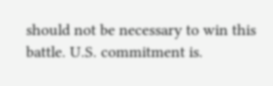should not be necessary to win this battle. U.S. commitment is.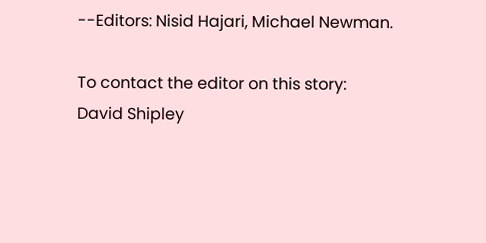--Editors: Nisid Hajari, Michael Newman.

To contact the editor on this story:
David Shipley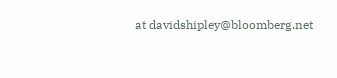at davidshipley@bloomberg.net